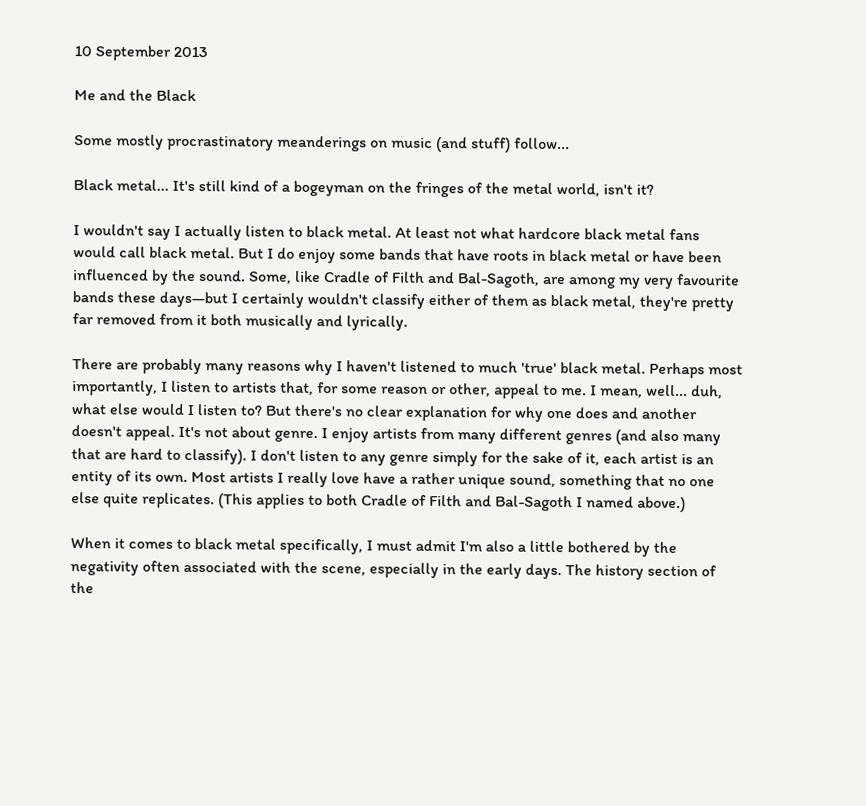10 September 2013

Me and the Black

Some mostly procrastinatory meanderings on music (and stuff) follow...

Black metal... It's still kind of a bogeyman on the fringes of the metal world, isn't it?

I wouldn't say I actually listen to black metal. At least not what hardcore black metal fans would call black metal. But I do enjoy some bands that have roots in black metal or have been influenced by the sound. Some, like Cradle of Filth and Bal-Sagoth, are among my very favourite bands these days—but I certainly wouldn't classify either of them as black metal, they're pretty far removed from it both musically and lyrically.

There are probably many reasons why I haven't listened to much 'true' black metal. Perhaps most importantly, I listen to artists that, for some reason or other, appeal to me. I mean, well... duh, what else would I listen to? But there's no clear explanation for why one does and another doesn't appeal. It's not about genre. I enjoy artists from many different genres (and also many that are hard to classify). I don't listen to any genre simply for the sake of it, each artist is an entity of its own. Most artists I really love have a rather unique sound, something that no one else quite replicates. (This applies to both Cradle of Filth and Bal-Sagoth I named above.)

When it comes to black metal specifically, I must admit I'm also a little bothered by the negativity often associated with the scene, especially in the early days. The history section of the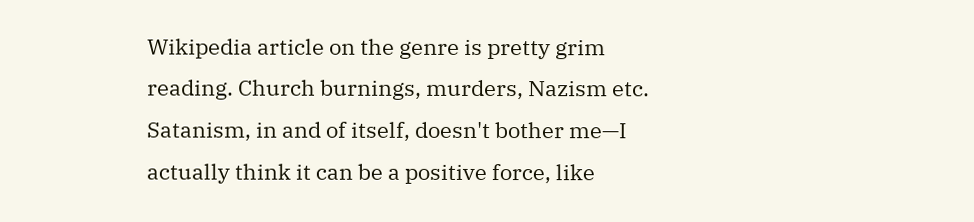Wikipedia article on the genre is pretty grim reading. Church burnings, murders, Nazism etc. Satanism, in and of itself, doesn't bother me—I actually think it can be a positive force, like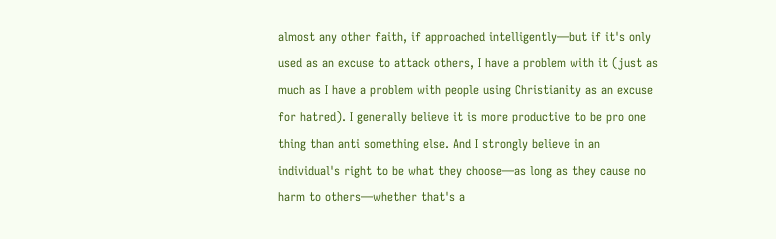almost any other faith, if approached intelligently—but if it's only used as an excuse to attack others, I have a problem with it (just as much as I have a problem with people using Christianity as an excuse for hatred). I generally believe it is more productive to be pro one thing than anti something else. And I strongly believe in an individual's right to be what they choose—as long as they cause no harm to others—whether that's a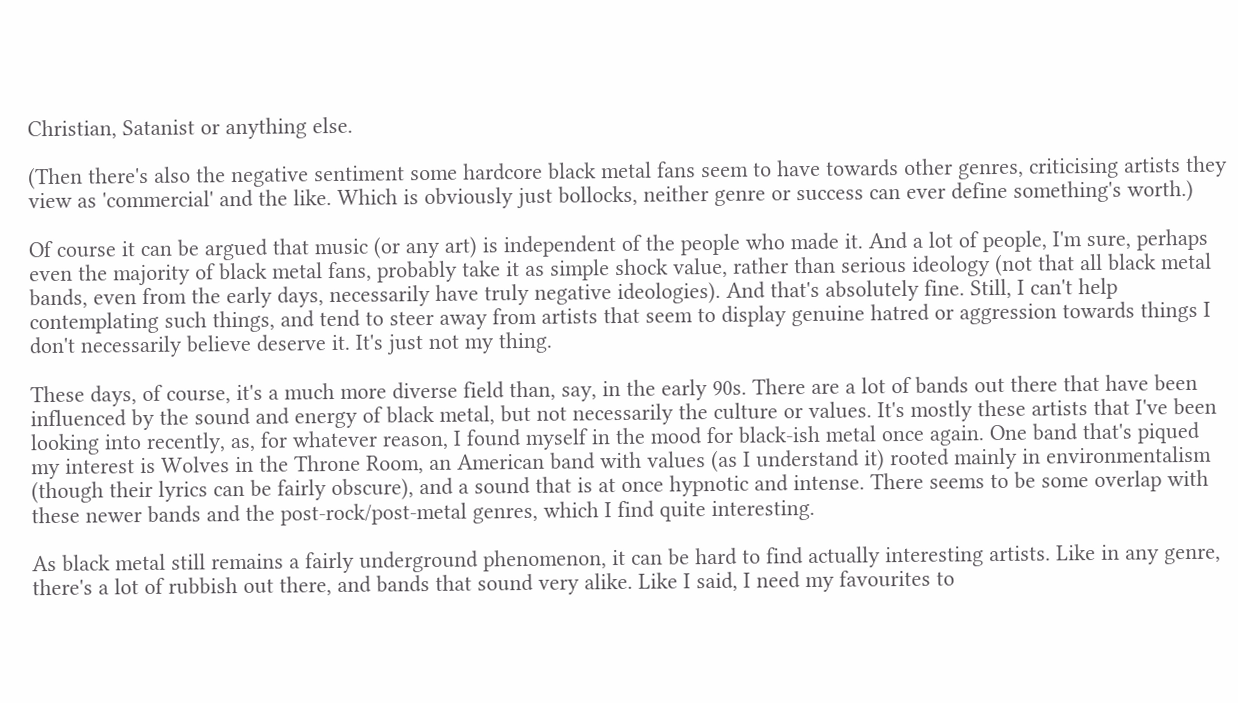Christian, Satanist or anything else.

(Then there's also the negative sentiment some hardcore black metal fans seem to have towards other genres, criticising artists they view as 'commercial' and the like. Which is obviously just bollocks, neither genre or success can ever define something's worth.)

Of course it can be argued that music (or any art) is independent of the people who made it. And a lot of people, I'm sure, perhaps even the majority of black metal fans, probably take it as simple shock value, rather than serious ideology (not that all black metal bands, even from the early days, necessarily have truly negative ideologies). And that's absolutely fine. Still, I can't help contemplating such things, and tend to steer away from artists that seem to display genuine hatred or aggression towards things I don't necessarily believe deserve it. It's just not my thing.

These days, of course, it's a much more diverse field than, say, in the early 90s. There are a lot of bands out there that have been influenced by the sound and energy of black metal, but not necessarily the culture or values. It's mostly these artists that I've been looking into recently, as, for whatever reason, I found myself in the mood for black-ish metal once again. One band that's piqued my interest is Wolves in the Throne Room, an American band with values (as I understand it) rooted mainly in environmentalism (though their lyrics can be fairly obscure), and a sound that is at once hypnotic and intense. There seems to be some overlap with these newer bands and the post-rock/post-metal genres, which I find quite interesting.

As black metal still remains a fairly underground phenomenon, it can be hard to find actually interesting artists. Like in any genre, there's a lot of rubbish out there, and bands that sound very alike. Like I said, I need my favourites to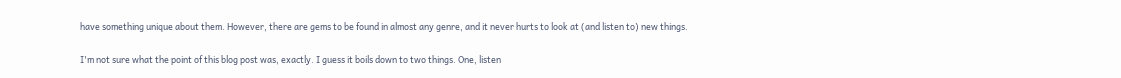have something unique about them. However, there are gems to be found in almost any genre, and it never hurts to look at (and listen to) new things.

I'm not sure what the point of this blog post was, exactly. I guess it boils down to two things. One, listen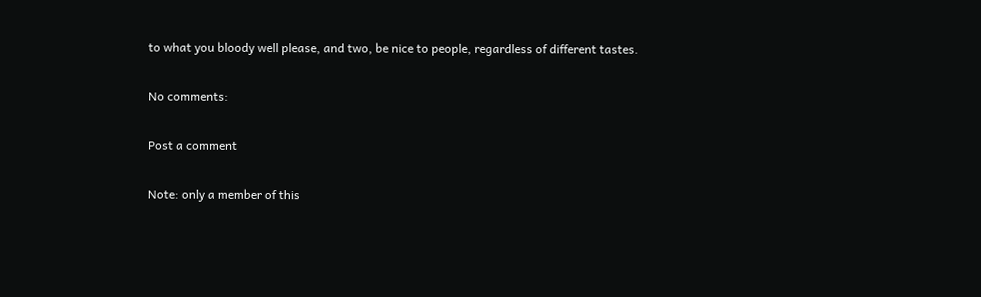to what you bloody well please, and two, be nice to people, regardless of different tastes.

No comments:

Post a comment

Note: only a member of this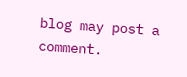blog may post a comment.